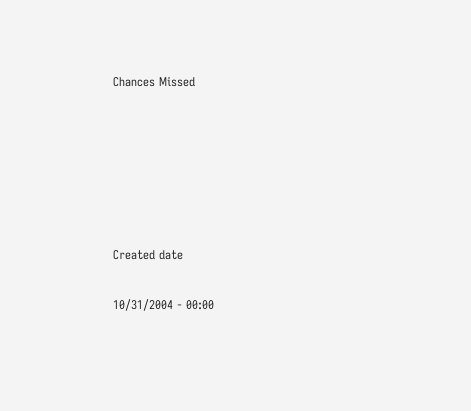Chances Missed






Created date

10/31/2004 - 00:00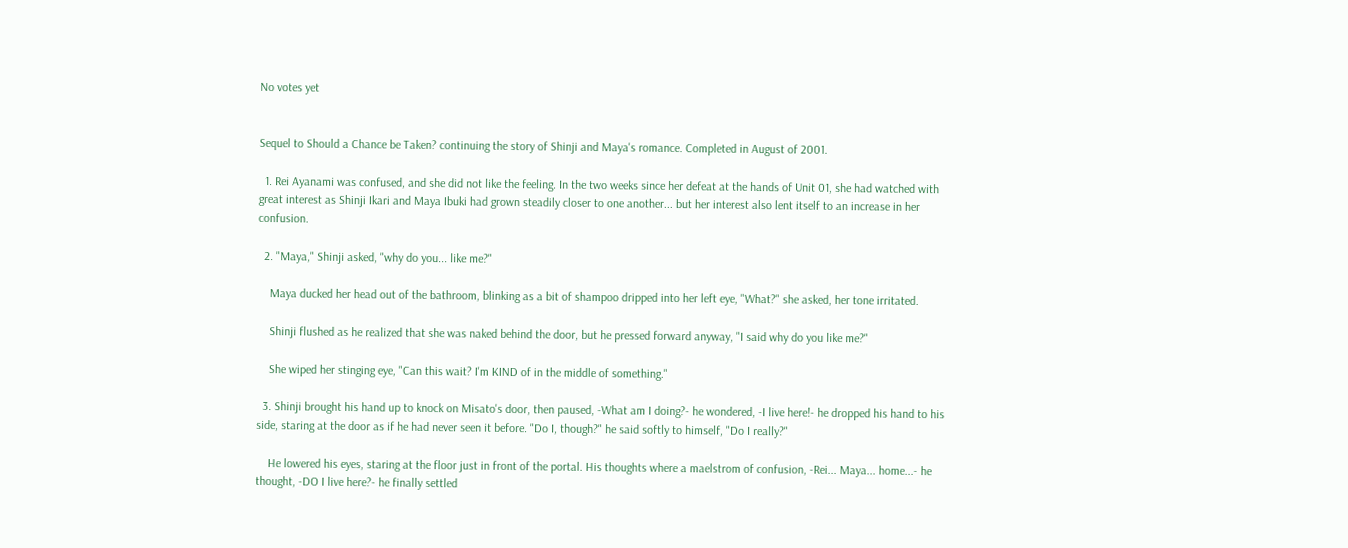No votes yet


Sequel to Should a Chance be Taken? continuing the story of Shinji and Maya's romance. Completed in August of 2001.

  1. Rei Ayanami was confused, and she did not like the feeling. In the two weeks since her defeat at the hands of Unit 01, she had watched with great interest as Shinji Ikari and Maya Ibuki had grown steadily closer to one another... but her interest also lent itself to an increase in her confusion.

  2. "Maya," Shinji asked, "why do you... like me?"

    Maya ducked her head out of the bathroom, blinking as a bit of shampoo dripped into her left eye, "What?" she asked, her tone irritated.

    Shinji flushed as he realized that she was naked behind the door, but he pressed forward anyway, "I said why do you like me?"

    She wiped her stinging eye, "Can this wait? I'm KIND of in the middle of something."

  3. Shinji brought his hand up to knock on Misato's door, then paused, -What am I doing?- he wondered, -I live here!- he dropped his hand to his side, staring at the door as if he had never seen it before. "Do I, though?" he said softly to himself, "Do I really?"

    He lowered his eyes, staring at the floor just in front of the portal. His thoughts where a maelstrom of confusion, -Rei... Maya... home...- he thought, -DO I live here?- he finally settled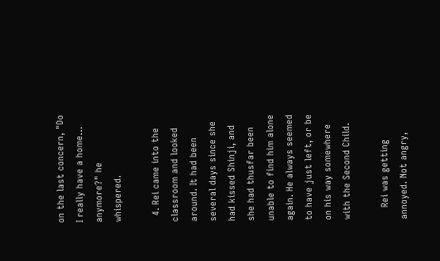on the last concern, "Do I really have a home... anymore?" he whispered.

  4. Rei came into the classroom and looked around. It had been several days since she had kissed Shinji, and she had thusfar been unable to find him alone again. He always seemed to have just left, or be on his way somewhere with the Second Child.

    Rei was getting annoyed. Not angry,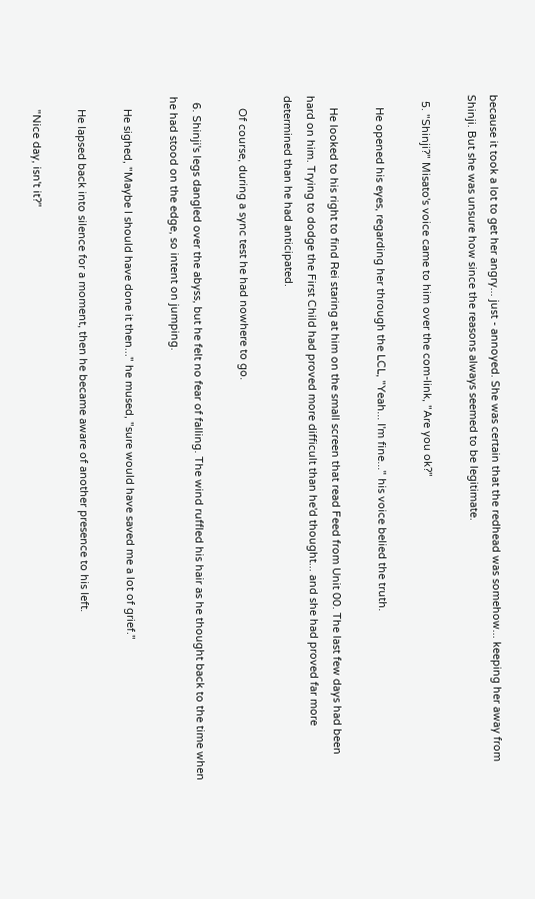because it took a lot to get her angry... just - annoyed. She was certain that the redhead was somehow... keeping her away from Shinji. But she was unsure how since the reasons always seemed to be legitimate.

  5. "Shinji?" Misato's voice came to him over the com-link, "Are you ok?"

    He opened his eyes, regarding her through the LCL, "Yeah... I'm fine..." his voice belied the truth.

    He looked to his right to find Rei staring at him on the small screen that read Feed from Unit 00. The last few days had been hard on him. Trying to dodge the First Child had proved more difficult than he'd thought... and she had proved far more determined than he had anticipated.

    Of course, during a sync test he had nowhere to go.

  6. Shinji's legs dangled over the abyss, but he felt no fear of falling. The wind ruffled his hair as he thought back to the time when he had stood on the edge, so intent on jumping.

    He sighed, "Maybe I should have done it then..." he mused, "sure would have saved me a lot of grief."

    He lapsed back into silence for a moment, then he became aware of another presence to his left.

    "Nice day, isn't it?"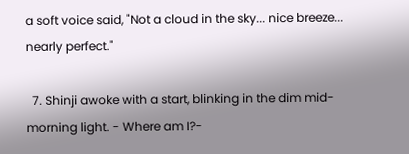a soft voice said, "Not a cloud in the sky... nice breeze... nearly perfect."

  7. Shinji awoke with a start, blinking in the dim mid-morning light. - Where am I?-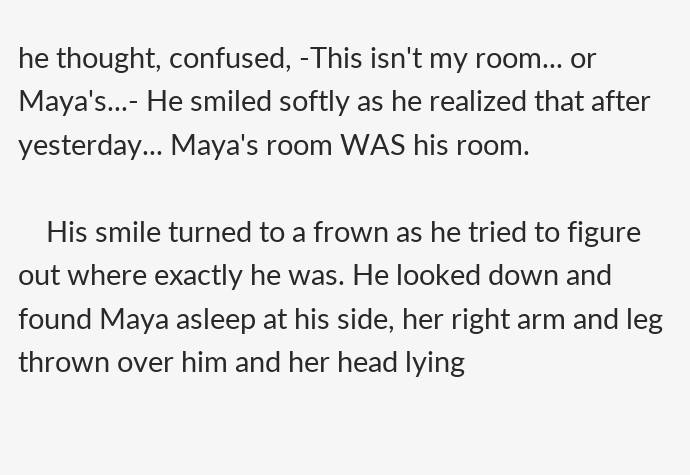he thought, confused, -This isn't my room... or Maya's...- He smiled softly as he realized that after yesterday... Maya's room WAS his room.

    His smile turned to a frown as he tried to figure out where exactly he was. He looked down and found Maya asleep at his side, her right arm and leg thrown over him and her head lying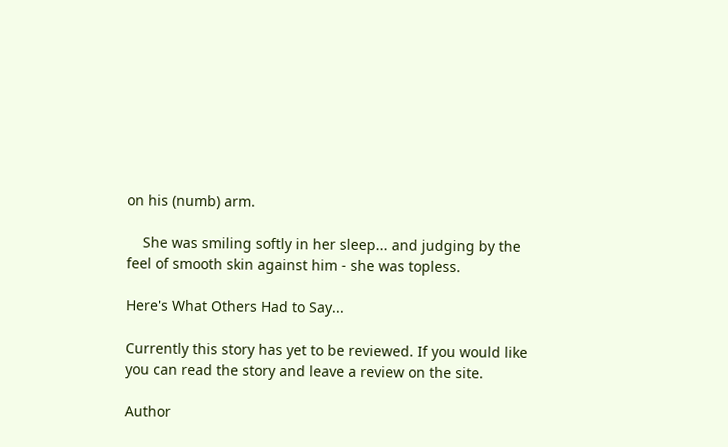on his (numb) arm.

    She was smiling softly in her sleep... and judging by the feel of smooth skin against him - she was topless.

Here's What Others Had to Say...

Currently this story has yet to be reviewed. If you would like you can read the story and leave a review on the site.

Author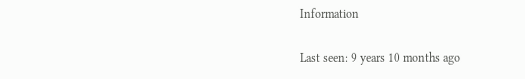Information

Last seen: 9 years 10 months ago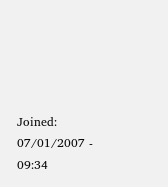Joined: 07/01/2007 - 09:34